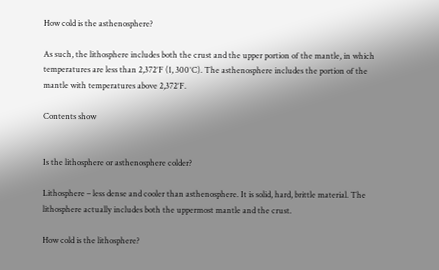How cold is the asthenosphere?

As such, the lithosphere includes both the crust and the upper portion of the mantle, in which temperatures are less than 2,372°F (1, 300°C). The asthenosphere includes the portion of the mantle with temperatures above 2,372°F.

Contents show


Is the lithosphere or asthenosphere colder?

Lithosphere – less dense and cooler than asthenosphere. It is solid, hard, brittle material. The lithosphere actually includes both the uppermost mantle and the crust.

How cold is the lithosphere?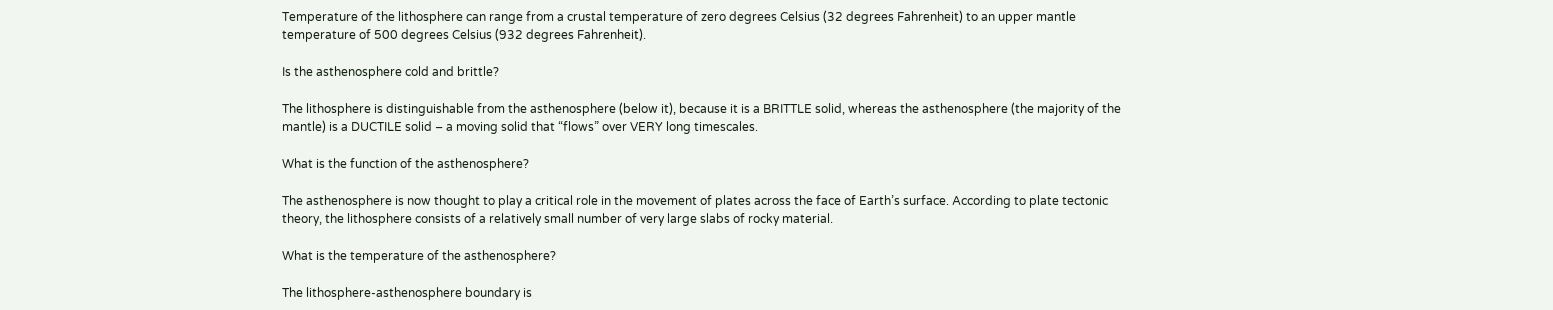Temperature of the lithosphere can range from a crustal temperature of zero degrees Celsius (32 degrees Fahrenheit) to an upper mantle temperature of 500 degrees Celsius (932 degrees Fahrenheit).

Is the asthenosphere cold and brittle?

The lithosphere is distinguishable from the asthenosphere (below it), because it is a BRITTLE solid, whereas the asthenosphere (the majority of the mantle) is a DUCTILE solid – a moving solid that “flows” over VERY long timescales.

What is the function of the asthenosphere?

The asthenosphere is now thought to play a critical role in the movement of plates across the face of Earth’s surface. According to plate tectonic theory, the lithosphere consists of a relatively small number of very large slabs of rocky material.

What is the temperature of the asthenosphere?

The lithosphere-asthenosphere boundary is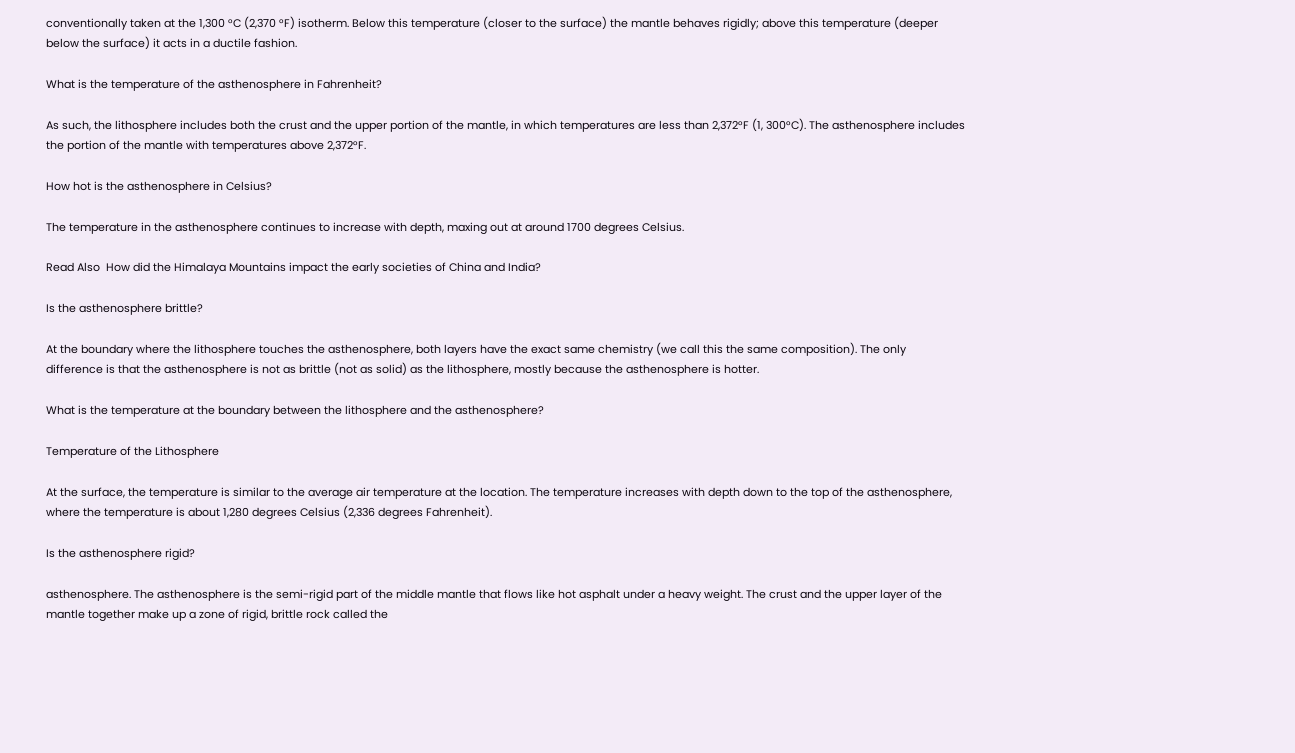conventionally taken at the 1,300 °C (2,370 °F) isotherm. Below this temperature (closer to the surface) the mantle behaves rigidly; above this temperature (deeper below the surface) it acts in a ductile fashion.

What is the temperature of the asthenosphere in Fahrenheit?

As such, the lithosphere includes both the crust and the upper portion of the mantle, in which temperatures are less than 2,372°F (1, 300°C). The asthenosphere includes the portion of the mantle with temperatures above 2,372°F.

How hot is the asthenosphere in Celsius?

The temperature in the asthenosphere continues to increase with depth, maxing out at around 1700 degrees Celsius.

Read Also  How did the Himalaya Mountains impact the early societies of China and India?

Is the asthenosphere brittle?

At the boundary where the lithosphere touches the asthenosphere, both layers have the exact same chemistry (we call this the same composition). The only difference is that the asthenosphere is not as brittle (not as solid) as the lithosphere, mostly because the asthenosphere is hotter.

What is the temperature at the boundary between the lithosphere and the asthenosphere?

Temperature of the Lithosphere

At the surface, the temperature is similar to the average air temperature at the location. The temperature increases with depth down to the top of the asthenosphere, where the temperature is about 1,280 degrees Celsius (2,336 degrees Fahrenheit).

Is the asthenosphere rigid?

asthenosphere. The asthenosphere is the semi-rigid part of the middle mantle that flows like hot asphalt under a heavy weight. The crust and the upper layer of the mantle together make up a zone of rigid, brittle rock called the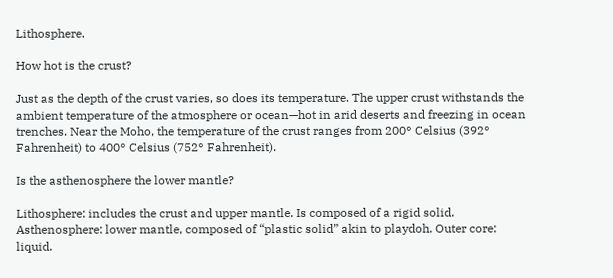Lithosphere.

How hot is the crust?

Just as the depth of the crust varies, so does its temperature. The upper crust withstands the ambient temperature of the atmosphere or ocean—hot in arid deserts and freezing in ocean trenches. Near the Moho, the temperature of the crust ranges from 200° Celsius (392° Fahrenheit) to 400° Celsius (752° Fahrenheit).

Is the asthenosphere the lower mantle?

Lithosphere: includes the crust and upper mantle. Is composed of a rigid solid. Asthenosphere: lower mantle, composed of “plastic solid” akin to playdoh. Outer core: liquid.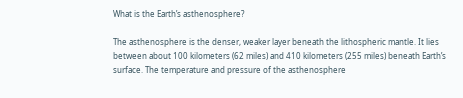What is the Earth’s asthenosphere?

The asthenosphere is the denser, weaker layer beneath the lithospheric mantle. It lies between about 100 kilometers (62 miles) and 410 kilometers (255 miles) beneath Earth’s surface. The temperature and pressure of the asthenosphere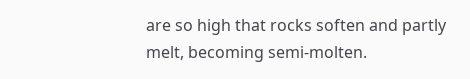are so high that rocks soften and partly melt, becoming semi-molten.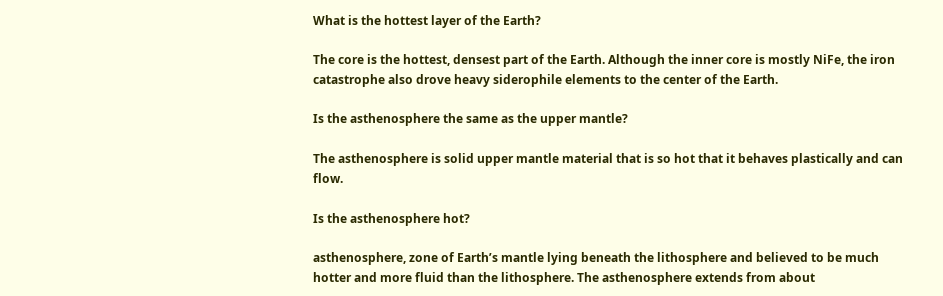What is the hottest layer of the Earth?

The core is the hottest, densest part of the Earth. Although the inner core is mostly NiFe, the iron catastrophe also drove heavy siderophile elements to the center of the Earth.

Is the asthenosphere the same as the upper mantle?

The asthenosphere is solid upper mantle material that is so hot that it behaves plastically and can flow.

Is the asthenosphere hot?

asthenosphere, zone of Earth’s mantle lying beneath the lithosphere and believed to be much hotter and more fluid than the lithosphere. The asthenosphere extends from about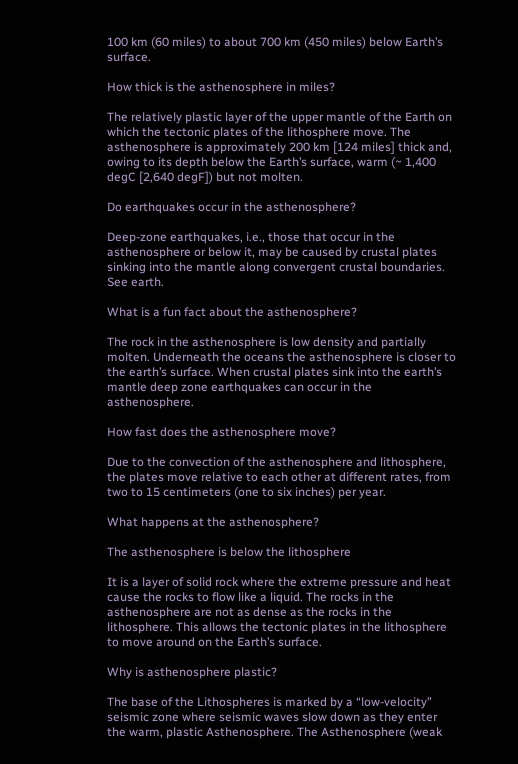100 km (60 miles) to about 700 km (450 miles) below Earth’s surface.

How thick is the asthenosphere in miles?

The relatively plastic layer of the upper mantle of the Earth on which the tectonic plates of the lithosphere move. The asthenosphere is approximately 200 km [124 miles] thick and, owing to its depth below the Earth’s surface, warm (~ 1,400 degC [2,640 degF]) but not molten.

Do earthquakes occur in the asthenosphere?

Deep-zone earthquakes, i.e., those that occur in the asthenosphere or below it, may be caused by crustal plates sinking into the mantle along convergent crustal boundaries. See earth.

What is a fun fact about the asthenosphere?

The rock in the asthenosphere is low density and partially molten. Underneath the oceans the asthenosphere is closer to the earth’s surface. When crustal plates sink into the earth’s mantle deep zone earthquakes can occur in the asthenosphere.

How fast does the asthenosphere move?

Due to the convection of the asthenosphere and lithosphere, the plates move relative to each other at different rates, from two to 15 centimeters (one to six inches) per year.

What happens at the asthenosphere?

The asthenosphere is below the lithosphere

It is a layer of solid rock where the extreme pressure and heat cause the rocks to flow like a liquid. The rocks in the asthenosphere are not as dense as the rocks in the lithosphere. This allows the tectonic plates in the lithosphere to move around on the Earth’s surface.

Why is asthenosphere plastic?

The base of the Lithospheres is marked by a “low-velocity” seismic zone where seismic waves slow down as they enter the warm, plastic Asthenosphere. The Asthenosphere (weak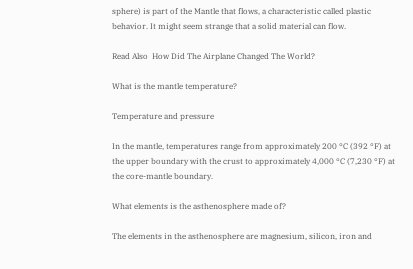sphere) is part of the Mantle that flows, a characteristic called plastic behavior. It might seem strange that a solid material can flow.

Read Also  How Did The Airplane Changed The World?

What is the mantle temperature?

Temperature and pressure

In the mantle, temperatures range from approximately 200 °C (392 °F) at the upper boundary with the crust to approximately 4,000 °C (7,230 °F) at the core-mantle boundary.

What elements is the asthenosphere made of?

The elements in the asthenosphere are magnesium, silicon, iron and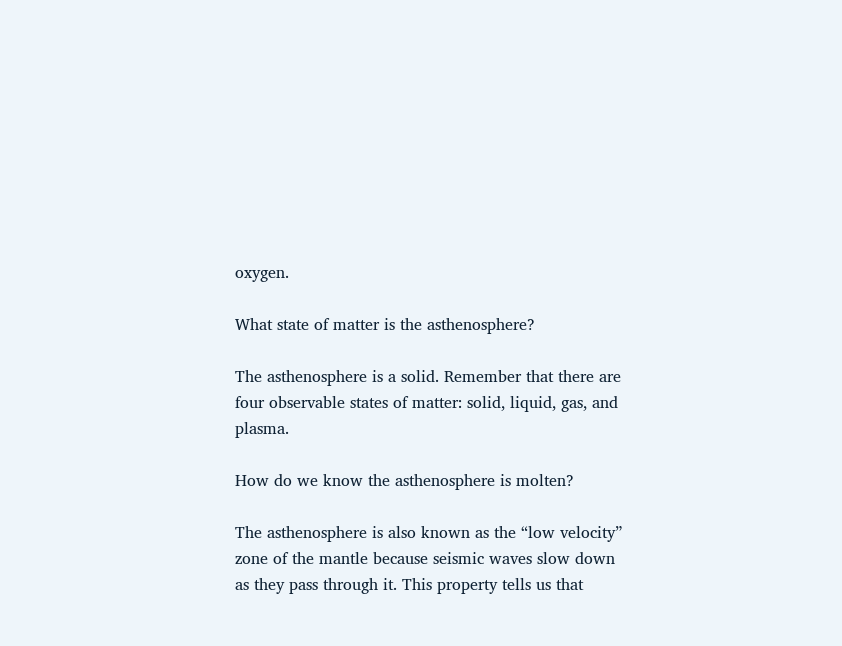oxygen.

What state of matter is the asthenosphere?

The asthenosphere is a solid. Remember that there are four observable states of matter: solid, liquid, gas, and plasma.

How do we know the asthenosphere is molten?

The asthenosphere is also known as the “low velocity” zone of the mantle because seismic waves slow down as they pass through it. This property tells us that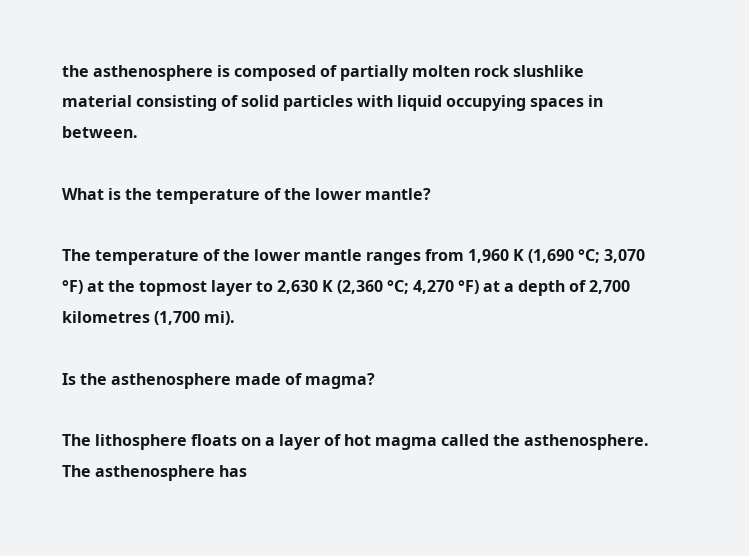the asthenosphere is composed of partially molten rock slushlike material consisting of solid particles with liquid occupying spaces in between.

What is the temperature of the lower mantle?

The temperature of the lower mantle ranges from 1,960 K (1,690 °C; 3,070 °F) at the topmost layer to 2,630 K (2,360 °C; 4,270 °F) at a depth of 2,700 kilometres (1,700 mi).

Is the asthenosphere made of magma?

The lithosphere floats on a layer of hot magma called the asthenosphere. The asthenosphere has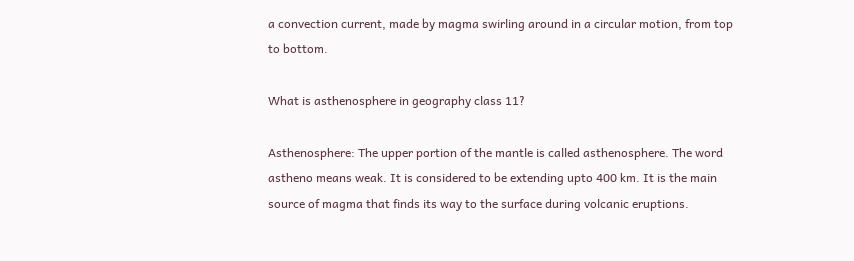a convection current, made by magma swirling around in a circular motion, from top to bottom.

What is asthenosphere in geography class 11?

Asthenosphere: The upper portion of the mantle is called asthenosphere. The word astheno means weak. It is considered to be extending upto 400 km. It is the main source of magma that finds its way to the surface during volcanic eruptions.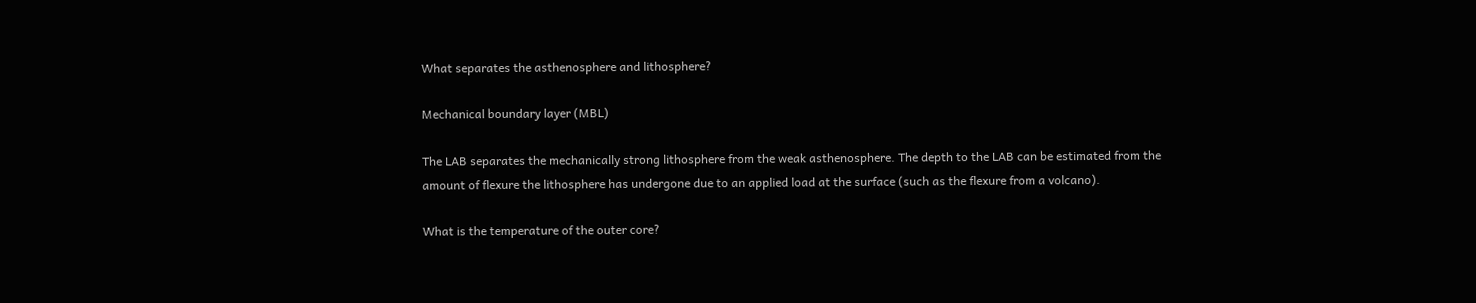What separates the asthenosphere and lithosphere?

Mechanical boundary layer (MBL)

The LAB separates the mechanically strong lithosphere from the weak asthenosphere. The depth to the LAB can be estimated from the amount of flexure the lithosphere has undergone due to an applied load at the surface (such as the flexure from a volcano).

What is the temperature of the outer core?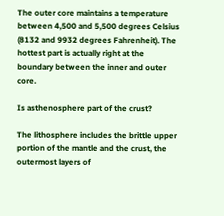The outer core maintains a temperature between 4,500 and 5,500 degrees Celsius (8132 and 9932 degrees Fahrenheit). The hottest part is actually right at the boundary between the inner and outer core.

Is asthenosphere part of the crust?

The lithosphere includes the brittle upper portion of the mantle and the crust, the outermost layers of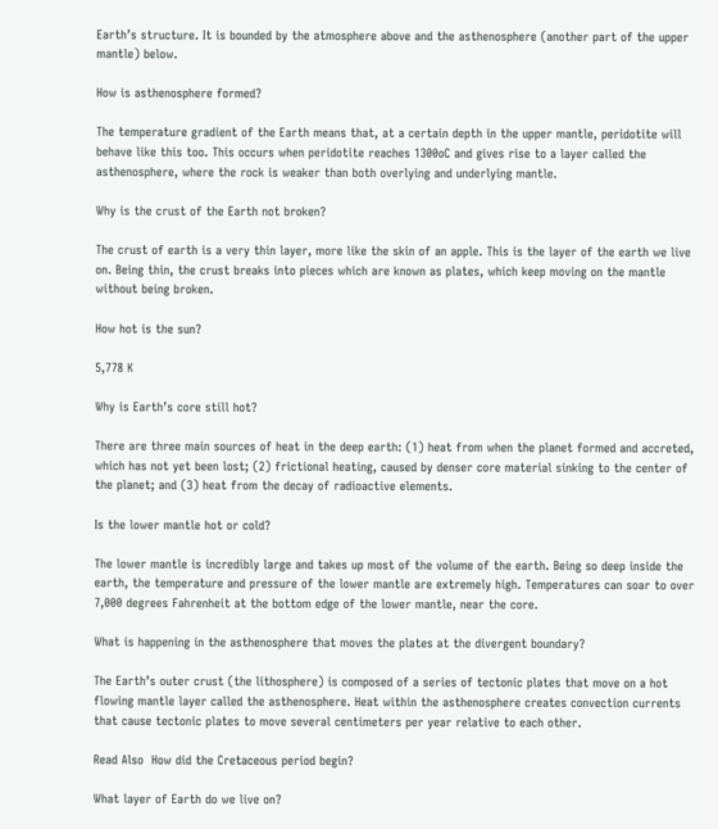Earth’s structure. It is bounded by the atmosphere above and the asthenosphere (another part of the upper mantle) below.

How is asthenosphere formed?

The temperature gradient of the Earth means that, at a certain depth in the upper mantle, peridotite will behave like this too. This occurs when peridotite reaches 1300oC and gives rise to a layer called the asthenosphere, where the rock is weaker than both overlying and underlying mantle.

Why is the crust of the Earth not broken?

The crust of earth is a very thin layer, more like the skin of an apple. This is the layer of the earth we live on. Being thin, the crust breaks into pieces which are known as plates, which keep moving on the mantle without being broken.

How hot is the sun?

5,778 K

Why is Earth’s core still hot?

There are three main sources of heat in the deep earth: (1) heat from when the planet formed and accreted, which has not yet been lost; (2) frictional heating, caused by denser core material sinking to the center of the planet; and (3) heat from the decay of radioactive elements.

Is the lower mantle hot or cold?

The lower mantle is incredibly large and takes up most of the volume of the earth. Being so deep inside the earth, the temperature and pressure of the lower mantle are extremely high. Temperatures can soar to over 7,000 degrees Fahrenheit at the bottom edge of the lower mantle, near the core.

What is happening in the asthenosphere that moves the plates at the divergent boundary?

The Earth’s outer crust (the lithosphere) is composed of a series of tectonic plates that move on a hot flowing mantle layer called the asthenosphere. Heat within the asthenosphere creates convection currents that cause tectonic plates to move several centimeters per year relative to each other.

Read Also  How did the Cretaceous period begin?

What layer of Earth do we live on?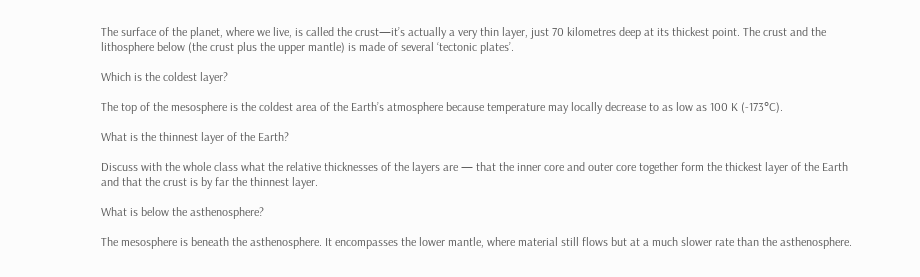The surface of the planet, where we live, is called the crust—it’s actually a very thin layer, just 70 kilometres deep at its thickest point. The crust and the lithosphere below (the crust plus the upper mantle) is made of several ‘tectonic plates’.

Which is the coldest layer?

The top of the mesosphere is the coldest area of the Earth’s atmosphere because temperature may locally decrease to as low as 100 K (-173°C).

What is the thinnest layer of the Earth?

Discuss with the whole class what the relative thicknesses of the layers are — that the inner core and outer core together form the thickest layer of the Earth and that the crust is by far the thinnest layer.

What is below the asthenosphere?

The mesosphere is beneath the asthenosphere. It encompasses the lower mantle, where material still flows but at a much slower rate than the asthenosphere.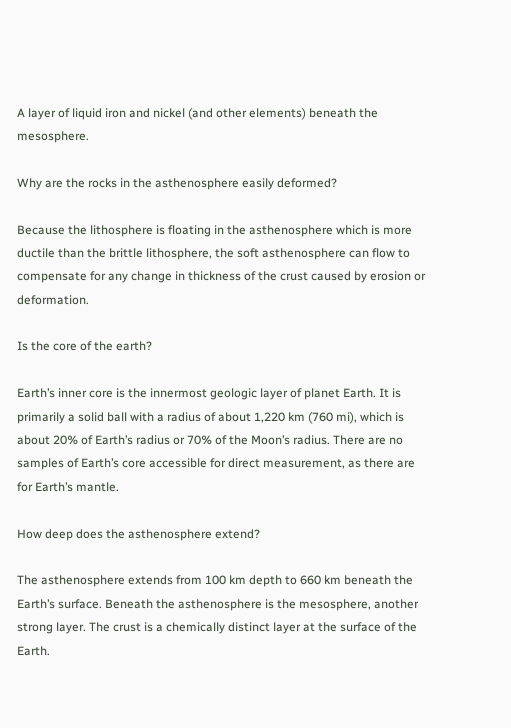A layer of liquid iron and nickel (and other elements) beneath the mesosphere.

Why are the rocks in the asthenosphere easily deformed?

Because the lithosphere is floating in the asthenosphere which is more ductile than the brittle lithosphere, the soft asthenosphere can flow to compensate for any change in thickness of the crust caused by erosion or deformation.

Is the core of the earth?

Earth’s inner core is the innermost geologic layer of planet Earth. It is primarily a solid ball with a radius of about 1,220 km (760 mi), which is about 20% of Earth’s radius or 70% of the Moon’s radius. There are no samples of Earth’s core accessible for direct measurement, as there are for Earth’s mantle.

How deep does the asthenosphere extend?

The asthenosphere extends from 100 km depth to 660 km beneath the Earth’s surface. Beneath the asthenosphere is the mesosphere, another strong layer. The crust is a chemically distinct layer at the surface of the Earth.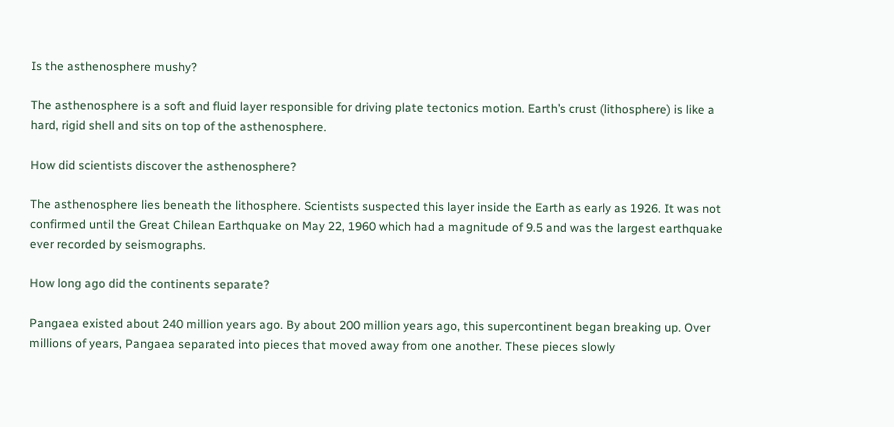Is the asthenosphere mushy?

The asthenosphere is a soft and fluid layer responsible for driving plate tectonics motion. Earth’s crust (lithosphere) is like a hard, rigid shell and sits on top of the asthenosphere.

How did scientists discover the asthenosphere?

The asthenosphere lies beneath the lithosphere. Scientists suspected this layer inside the Earth as early as 1926. It was not confirmed until the Great Chilean Earthquake on May 22, 1960 which had a magnitude of 9.5 and was the largest earthquake ever recorded by seismographs.

How long ago did the continents separate?

Pangaea existed about 240 million years ago. By about 200 million years ago, this supercontinent began breaking up. Over millions of years, Pangaea separated into pieces that moved away from one another. These pieces slowly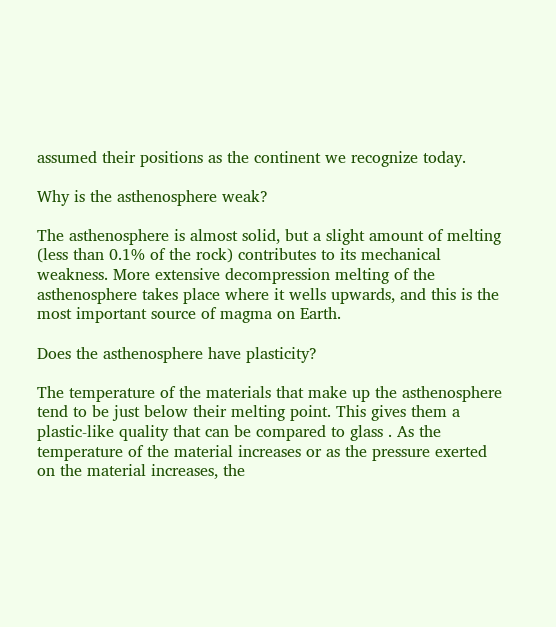assumed their positions as the continent we recognize today.

Why is the asthenosphere weak?

The asthenosphere is almost solid, but a slight amount of melting (less than 0.1% of the rock) contributes to its mechanical weakness. More extensive decompression melting of the asthenosphere takes place where it wells upwards, and this is the most important source of magma on Earth.

Does the asthenosphere have plasticity?

The temperature of the materials that make up the asthenosphere tend to be just below their melting point. This gives them a plastic-like quality that can be compared to glass . As the temperature of the material increases or as the pressure exerted on the material increases, the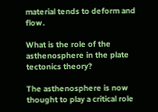material tends to deform and flow.

What is the role of the asthenosphere in the plate tectonics theory?

The asthenosphere is now thought to play a critical role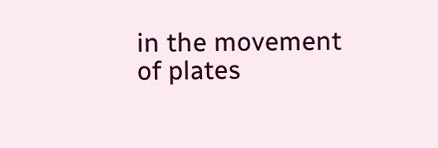in the movement of plates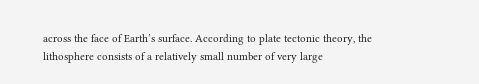across the face of Earth’s surface. According to plate tectonic theory, the lithosphere consists of a relatively small number of very large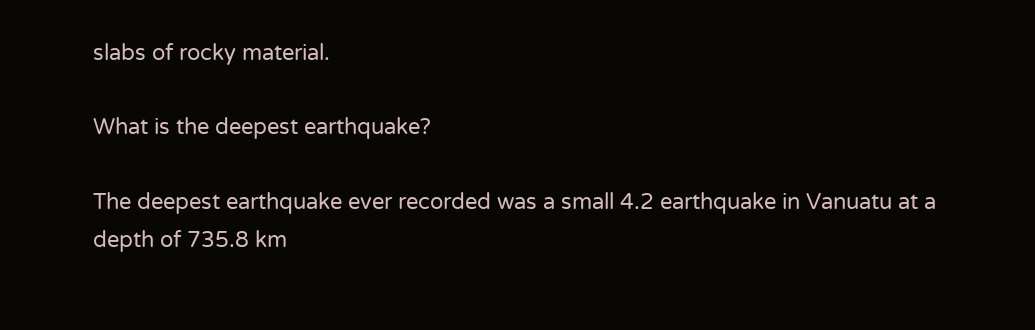slabs of rocky material.

What is the deepest earthquake?

The deepest earthquake ever recorded was a small 4.2 earthquake in Vanuatu at a depth of 735.8 km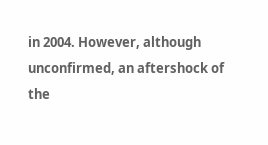in 2004. However, although unconfirmed, an aftershock of the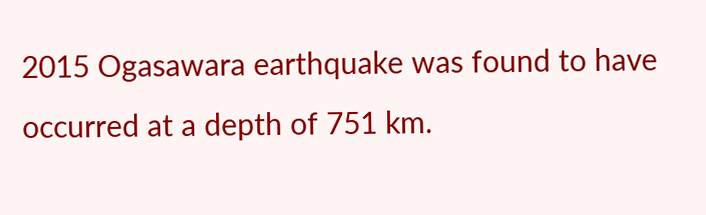2015 Ogasawara earthquake was found to have occurred at a depth of 751 km.